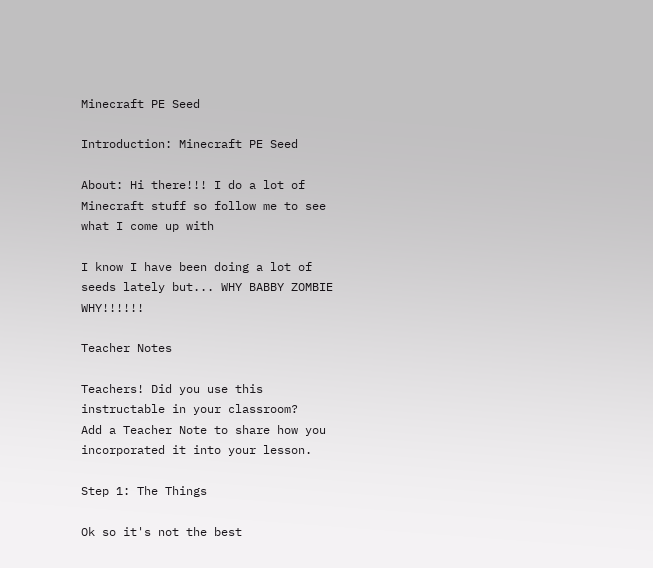Minecraft PE Seed

Introduction: Minecraft PE Seed

About: Hi there!!! I do a lot of Minecraft stuff so follow me to see what I come up with

I know I have been doing a lot of seeds lately but... WHY BABBY ZOMBIE WHY!!!!!!

Teacher Notes

Teachers! Did you use this instructable in your classroom?
Add a Teacher Note to share how you incorporated it into your lesson.

Step 1: The Things

Ok so it's not the best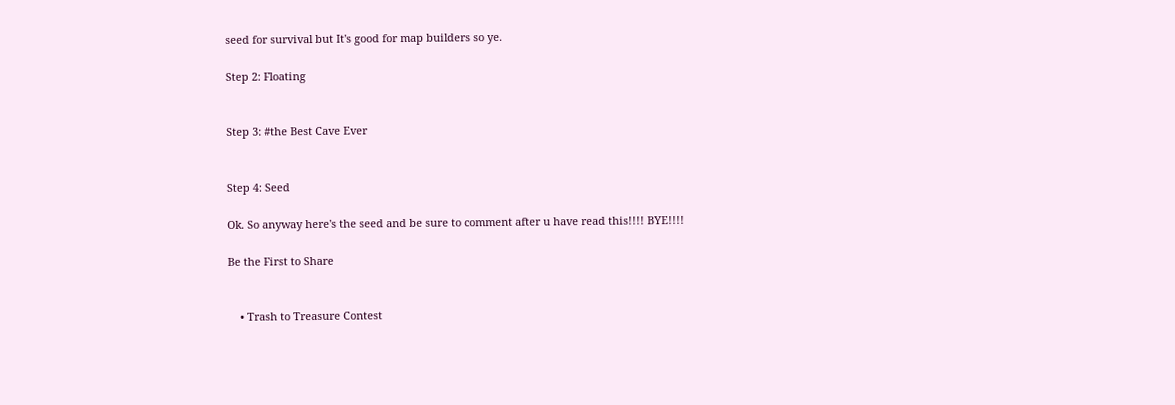seed for survival but It's good for map builders so ye.

Step 2: Floating


Step 3: #the Best Cave Ever


Step 4: Seed

Ok. So anyway here's the seed and be sure to comment after u have read this!!!! BYE!!!!

Be the First to Share


    • Trash to Treasure Contest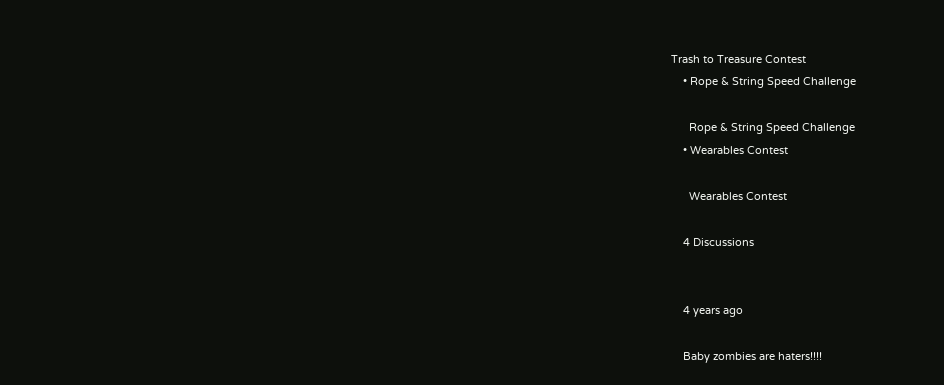Trash to Treasure Contest
    • Rope & String Speed Challenge

      Rope & String Speed Challenge
    • Wearables Contest

      Wearables Contest

    4 Discussions


    4 years ago

    Baby zombies are haters!!!!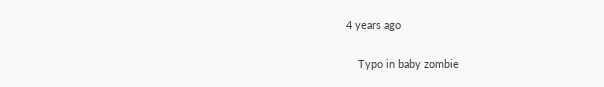4 years ago

    Typo in baby zombie